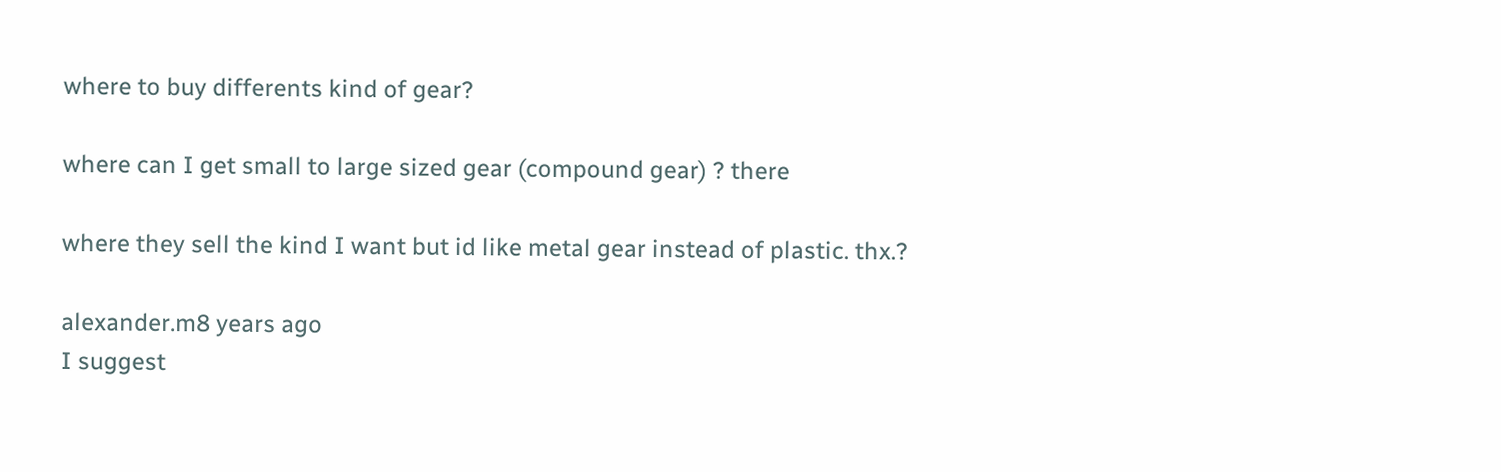where to buy differents kind of gear?

where can I get small to large sized gear (compound gear) ? there

where they sell the kind I want but id like metal gear instead of plastic. thx.?

alexander.m8 years ago
I suggest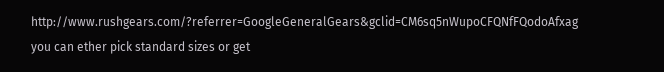http://www.rushgears.com/?referrer=GoogleGeneralGears&gclid=CM6sq5nWupoCFQNfFQodoAfxag you can ether pick standard sizes or get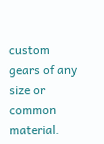custom gears of any size or common material.